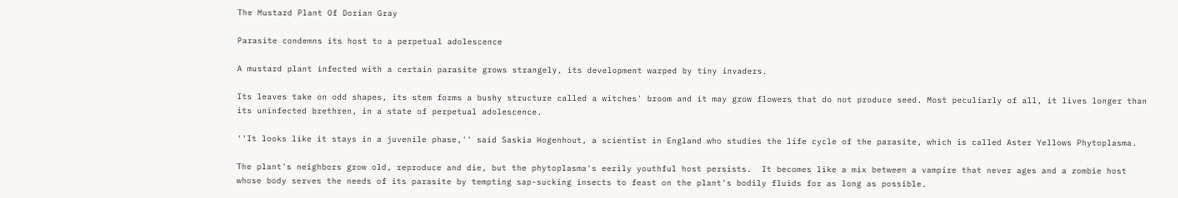The Mustard Plant Of Dorian Gray

Parasite condemns its host to a perpetual adolescence

A mustard plant infected with a certain parasite grows strangely, its development warped by tiny invaders.

Its leaves take on odd shapes, its stem forms a bushy structure called a witches' broom and it may grow flowers that do not produce seed. Most peculiarly of all, it lives longer than its uninfected brethren, in a state of perpetual adolescence.

''It looks like it stays in a juvenile phase,'' said Saskia Hogenhout, a scientist in England who studies the life cycle of the parasite, which is called Aster Yellows Phytoplasma.

The plant's neighbors grow old, reproduce and die, but the phytoplasma's eerily youthful host persists.  It becomes like a mix between a vampire that never ages and a zombie host whose body serves the needs of its parasite by tempting sap-sucking insects to feast on the plant's bodily fluids for as long as possible.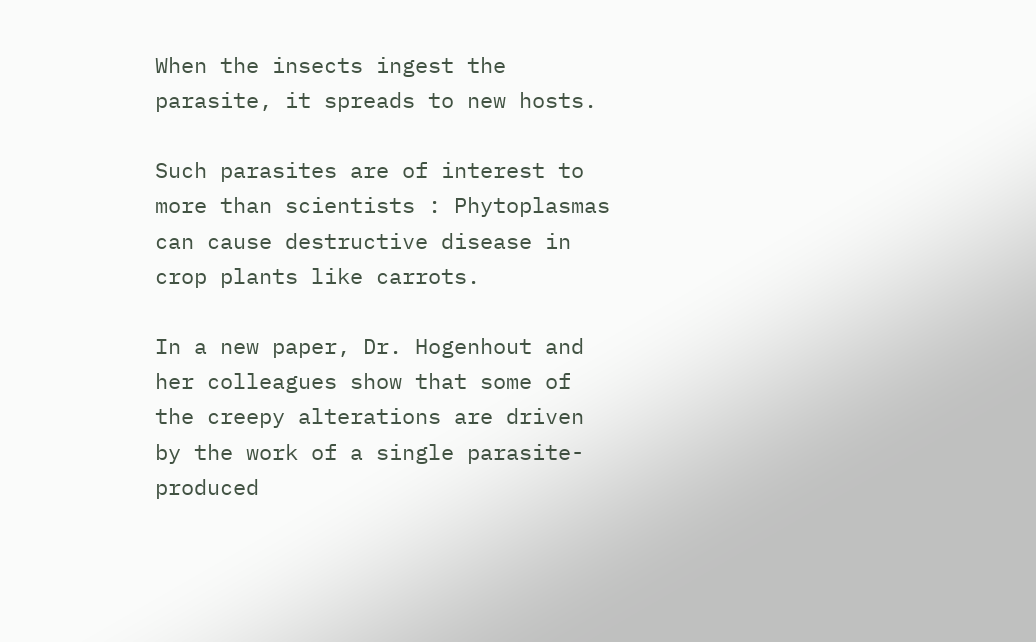When the insects ingest the parasite, it spreads to new hosts.

Such parasites are of interest to more than scientists : Phytoplasmas can cause destructive disease in crop plants like carrots.

In a new paper, Dr. Hogenhout and her colleagues show that some of the creepy alterations are driven by the work of a single parasite-produced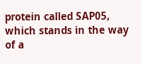protein called SAP05, which stands in the way of a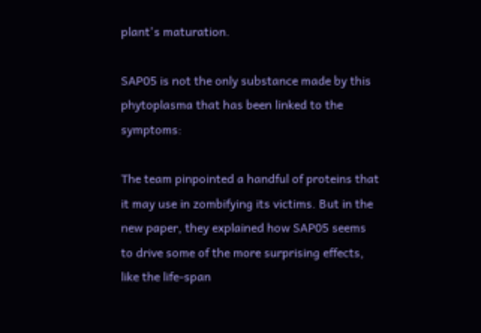plant's maturation.

SAP05 is not the only substance made by this phytoplasma that has been linked to the symptoms:

The team pinpointed a handful of proteins that it may use in zombifying its victims. But in the new paper, they explained how SAP05 seems to drive some of the more surprising effects, like the life-span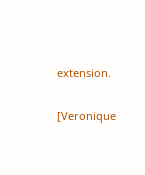extension.

[Veronique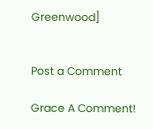Greenwood]


Post a Comment

Grace A Comment!